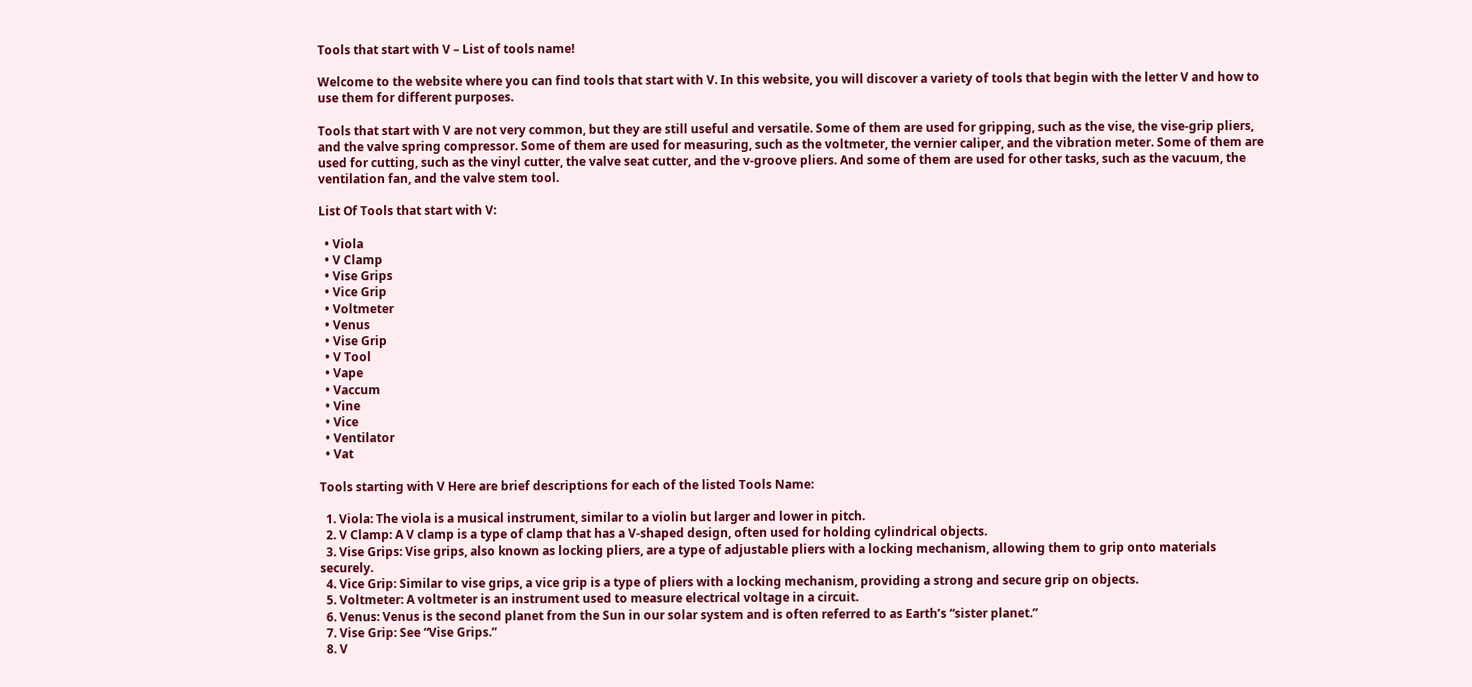Tools that start with V – List of tools name!

Welcome to the website where you can find tools that start with V. In this website, you will discover a variety of tools that begin with the letter V and how to use them for different purposes.

Tools that start with V are not very common, but they are still useful and versatile. Some of them are used for gripping, such as the vise, the vise-grip pliers, and the valve spring compressor. Some of them are used for measuring, such as the voltmeter, the vernier caliper, and the vibration meter. Some of them are used for cutting, such as the vinyl cutter, the valve seat cutter, and the v-groove pliers. And some of them are used for other tasks, such as the vacuum, the ventilation fan, and the valve stem tool.

List Of Tools that start with V:

  • Viola
  • V Clamp
  • Vise Grips
  • Vice Grip
  • Voltmeter
  • Venus
  • Vise Grip
  • V Tool
  • Vape
  • Vaccum
  • Vine
  • Vice
  • Ventilator
  • Vat

Tools starting with V Here are brief descriptions for each of the listed Tools Name:

  1. Viola: The viola is a musical instrument, similar to a violin but larger and lower in pitch.
  2. V Clamp: A V clamp is a type of clamp that has a V-shaped design, often used for holding cylindrical objects.
  3. Vise Grips: Vise grips, also known as locking pliers, are a type of adjustable pliers with a locking mechanism, allowing them to grip onto materials securely.
  4. Vice Grip: Similar to vise grips, a vice grip is a type of pliers with a locking mechanism, providing a strong and secure grip on objects.
  5. Voltmeter: A voltmeter is an instrument used to measure electrical voltage in a circuit.
  6. Venus: Venus is the second planet from the Sun in our solar system and is often referred to as Earth’s “sister planet.”
  7. Vise Grip: See “Vise Grips.”
  8. V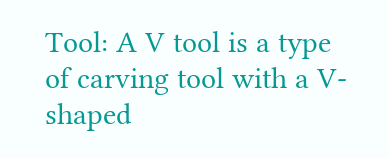Tool: A V tool is a type of carving tool with a V-shaped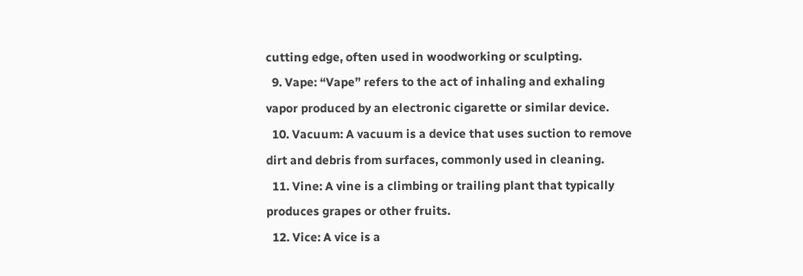cutting edge, often used in woodworking or sculpting.
  9. Vape: “Vape” refers to the act of inhaling and exhaling vapor produced by an electronic cigarette or similar device.
  10. Vacuum: A vacuum is a device that uses suction to remove dirt and debris from surfaces, commonly used in cleaning.
  11. Vine: A vine is a climbing or trailing plant that typically produces grapes or other fruits.
  12. Vice: A vice is a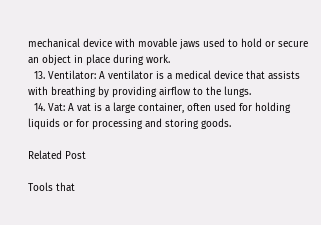mechanical device with movable jaws used to hold or secure an object in place during work.
  13. Ventilator: A ventilator is a medical device that assists with breathing by providing airflow to the lungs.
  14. Vat: A vat is a large container, often used for holding liquids or for processing and storing goods.

Related Post

Tools that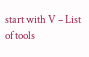start with V – List of tools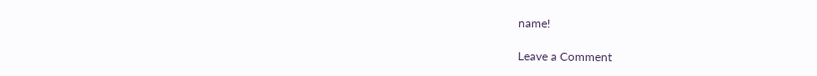name!

Leave a Comment